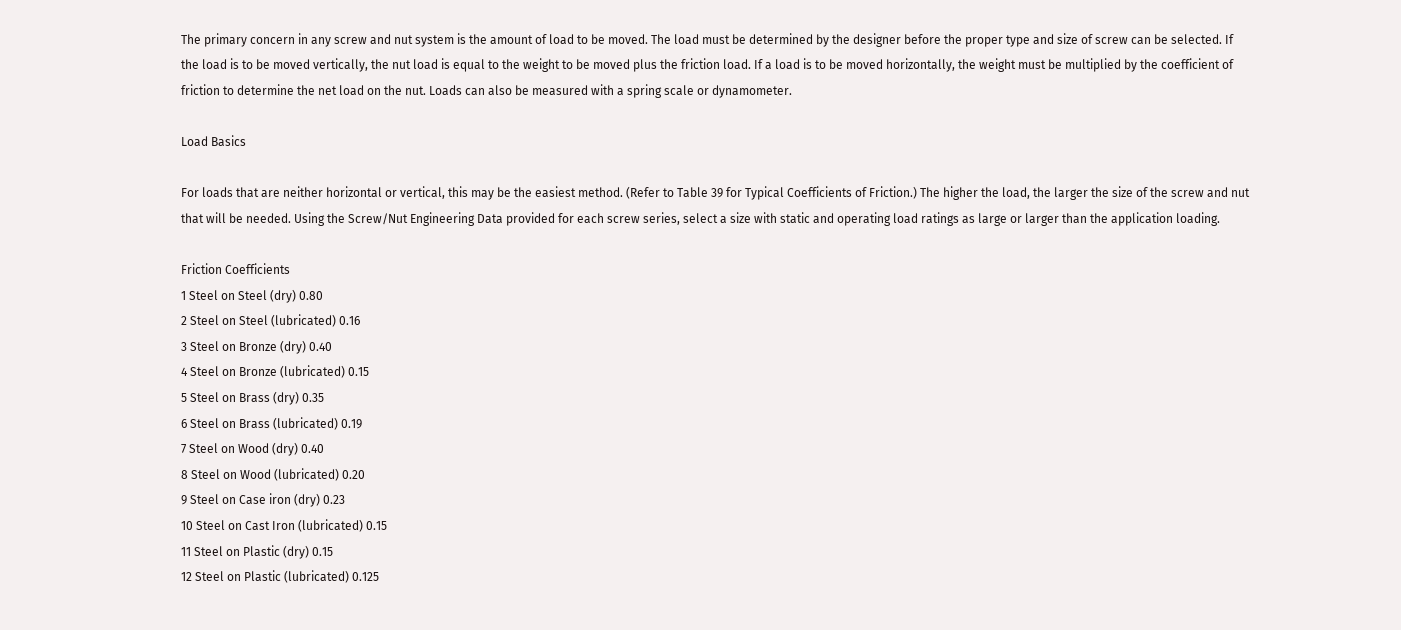The primary concern in any screw and nut system is the amount of load to be moved. The load must be determined by the designer before the proper type and size of screw can be selected. If the load is to be moved vertically, the nut load is equal to the weight to be moved plus the friction load. If a load is to be moved horizontally, the weight must be multiplied by the coefficient of friction to determine the net load on the nut. Loads can also be measured with a spring scale or dynamometer.

Load Basics

For loads that are neither horizontal or vertical, this may be the easiest method. (Refer to Table 39 for Typical Coefficients of Friction.) The higher the load, the larger the size of the screw and nut that will be needed. Using the Screw/Nut Engineering Data provided for each screw series, select a size with static and operating load ratings as large or larger than the application loading.

Friction Coefficients
1 Steel on Steel (dry) 0.80
2 Steel on Steel (lubricated) 0.16
3 Steel on Bronze (dry) 0.40
4 Steel on Bronze (lubricated) 0.15
5 Steel on Brass (dry) 0.35
6 Steel on Brass (lubricated) 0.19
7 Steel on Wood (dry) 0.40
8 Steel on Wood (lubricated) 0.20
9 Steel on Case iron (dry) 0.23
10 Steel on Cast Iron (lubricated) 0.15
11 Steel on Plastic (dry) 0.15
12 Steel on Plastic (lubricated) 0.125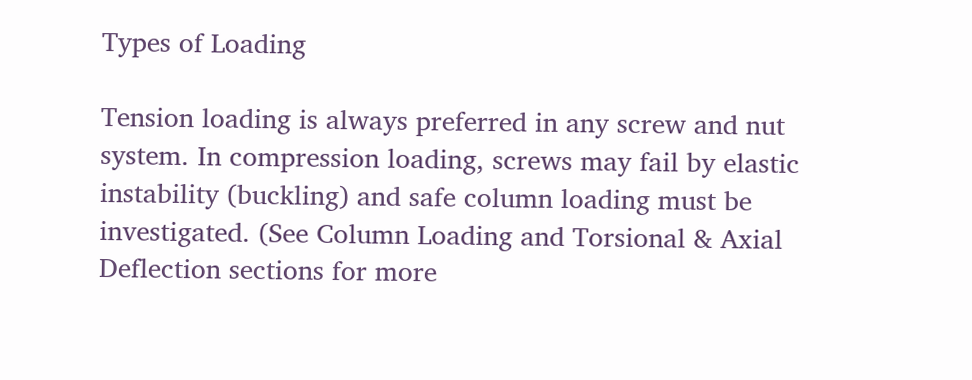Types of Loading

Tension loading is always preferred in any screw and nut system. In compression loading, screws may fail by elastic instability (buckling) and safe column loading must be investigated. (See Column Loading and Torsional & Axial Deflection sections for more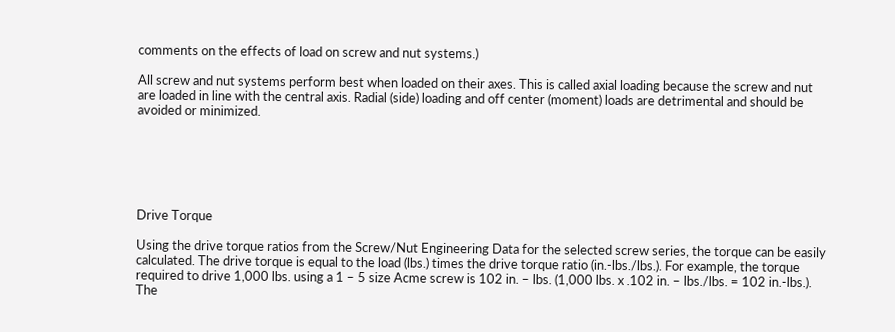comments on the effects of load on screw and nut systems.)

All screw and nut systems perform best when loaded on their axes. This is called axial loading because the screw and nut are loaded in line with the central axis. Radial (side) loading and off center (moment) loads are detrimental and should be avoided or minimized.






Drive Torque

Using the drive torque ratios from the Screw/Nut Engineering Data for the selected screw series, the torque can be easily calculated. The drive torque is equal to the load (lbs.) times the drive torque ratio (in.-lbs./lbs.). For example, the torque required to drive 1,000 lbs. using a 1 – 5 size Acme screw is 102 in. – lbs. (1,000 lbs. x .102 in. – lbs./lbs. = 102 in.-lbs.). The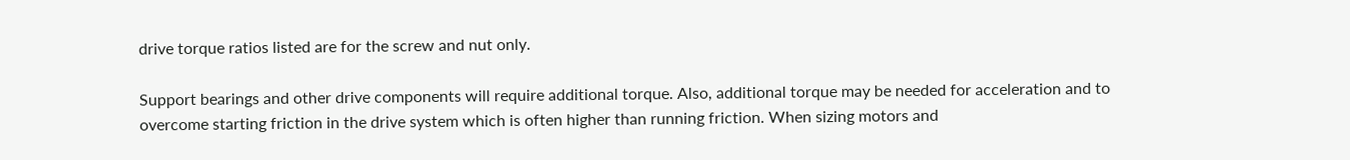drive torque ratios listed are for the screw and nut only.

Support bearings and other drive components will require additional torque. Also, additional torque may be needed for acceleration and to overcome starting friction in the drive system which is often higher than running friction. When sizing motors and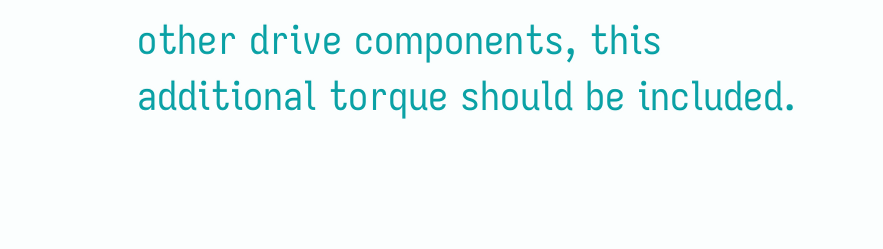other drive components, this additional torque should be included.